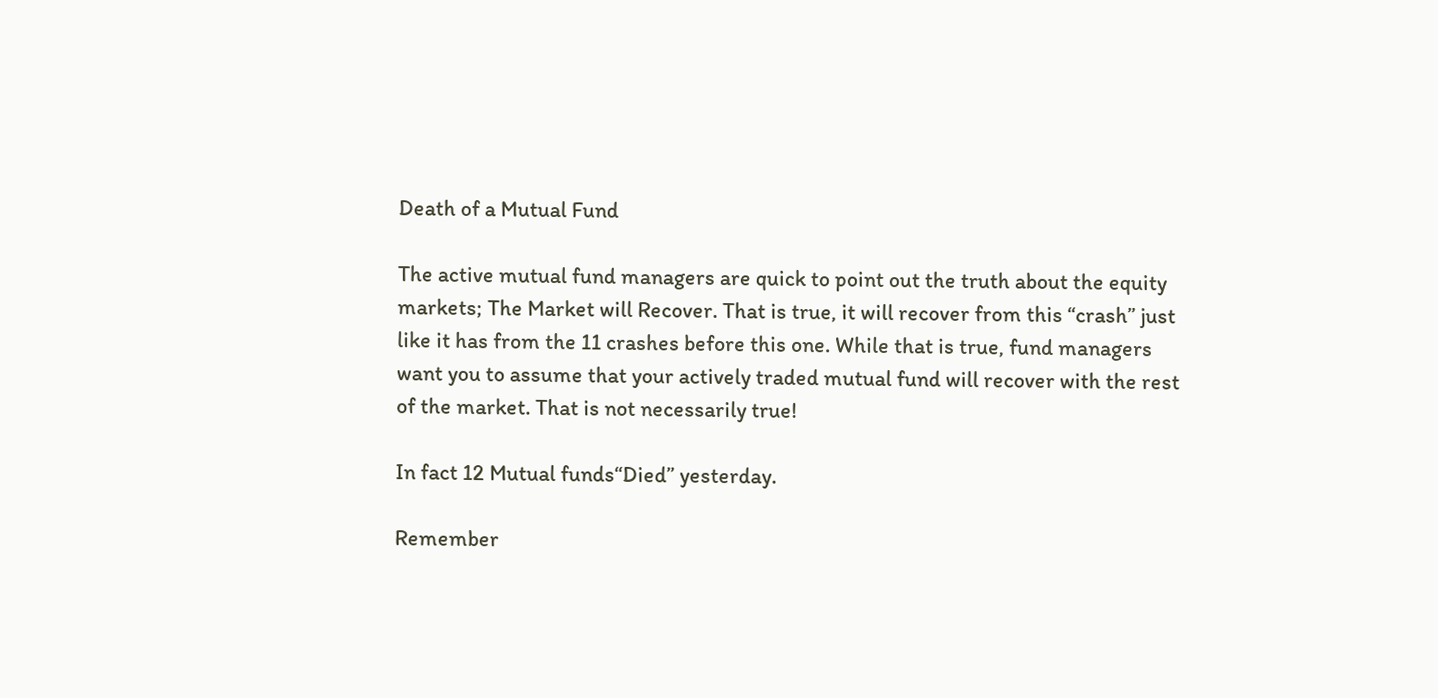Death of a Mutual Fund

The active mutual fund managers are quick to point out the truth about the equity markets; The Market will Recover. That is true, it will recover from this “crash” just like it has from the 11 crashes before this one. While that is true, fund managers want you to assume that your actively traded mutual fund will recover with the rest of the market. That is not necessarily true!

In fact 12 Mutual funds“Died” yesterday.

Remember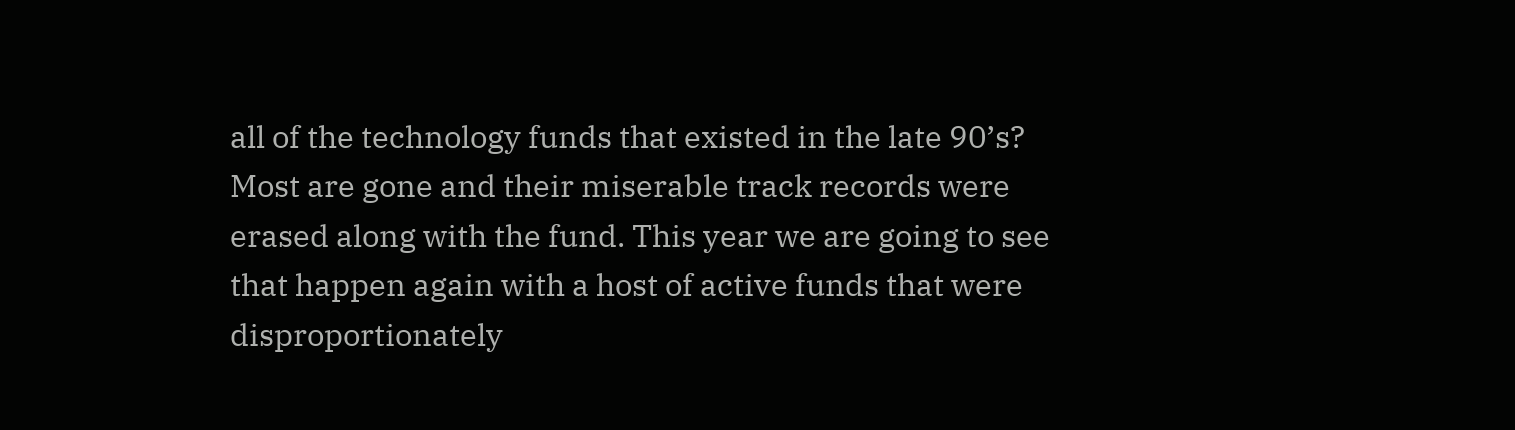all of the technology funds that existed in the late 90’s? Most are gone and their miserable track records were erased along with the fund. This year we are going to see that happen again with a host of active funds that were disproportionately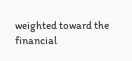weighted toward the financial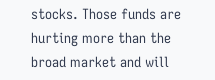stocks. Those funds are hurting more than the broad market and will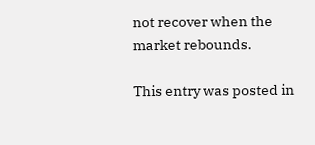not recover when the market rebounds.

This entry was posted in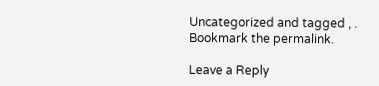Uncategorized and tagged , . Bookmark the permalink.

Leave a Reply